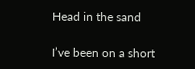Head in the sand

I’ve been on a short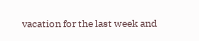vacation for the last week and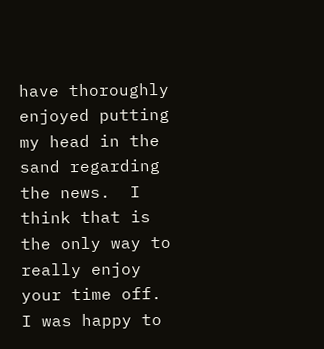have thoroughly enjoyed putting my head in the sand regarding the news.  I think that is the only way to really enjoy your time off.   I was happy to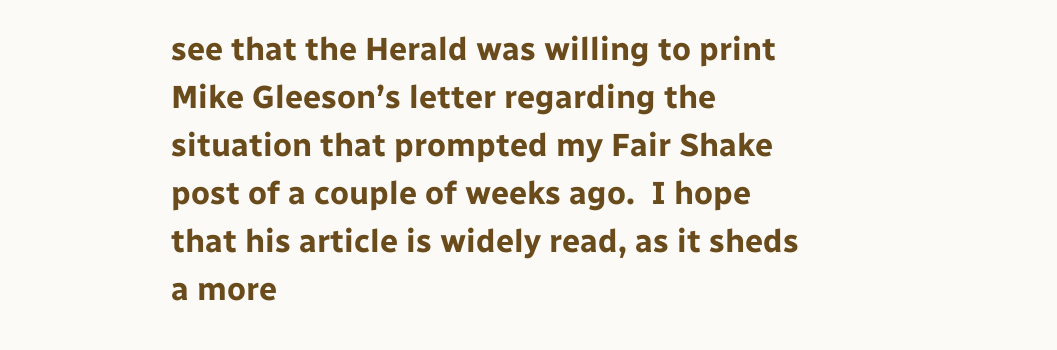see that the Herald was willing to print Mike Gleeson’s letter regarding the situation that prompted my Fair Shake post of a couple of weeks ago.  I hope that his article is widely read, as it sheds a more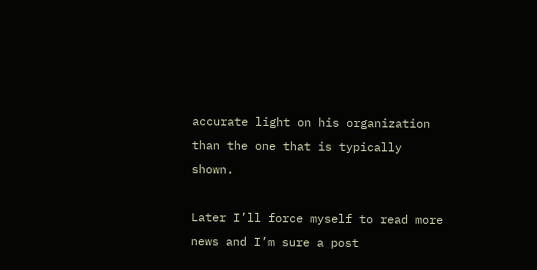accurate light on his organization than the one that is typically shown.

Later I’ll force myself to read more news and I’m sure a post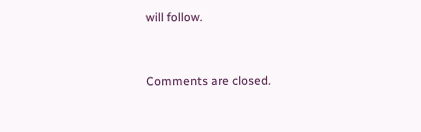will follow.


Comments are closed.